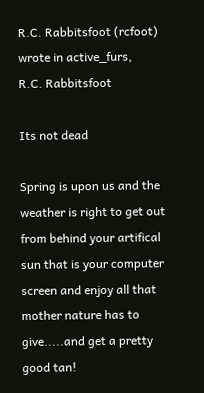R.C. Rabbitsfoot (rcfoot) wrote in active_furs,
R.C. Rabbitsfoot

Its not dead

Spring is upon us and the weather is right to get out from behind your artifical sun that is your computer screen and enjoy all that mother nature has to give.....and get a pretty good tan!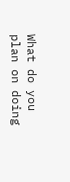What do you plan on doing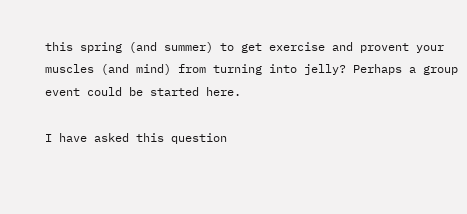this spring (and summer) to get exercise and provent your muscles (and mind) from turning into jelly? Perhaps a group event could be started here.

I have asked this question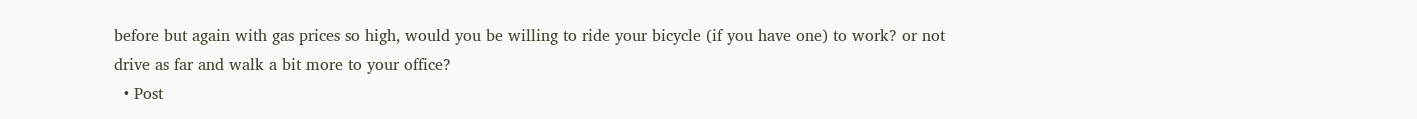before but again with gas prices so high, would you be willing to ride your bicycle (if you have one) to work? or not drive as far and walk a bit more to your office?
  • Post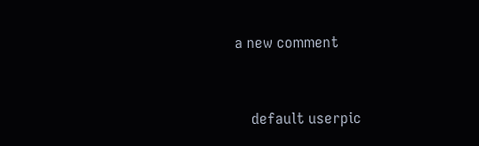a new comment


    default userpic